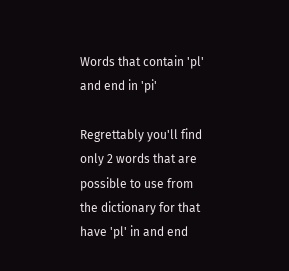Words that contain 'pl' and end in 'pi'

Regrettably you'll find only 2 words that are possible to use from the dictionary for that have 'pl' in and end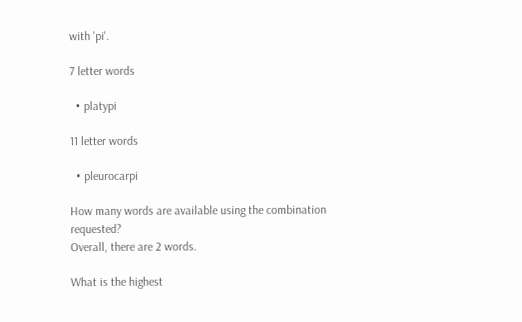with 'pi'.

7 letter words

  • platypi

11 letter words

  • pleurocarpi

How many words are available using the combination requested?
Overall, there are 2 words.

What is the highest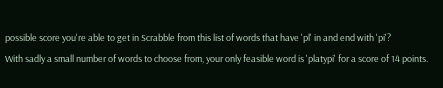possible score you're able to get in Scrabble from this list of words that have 'pl' in and end with 'pi'?
With sadly a small number of words to choose from, your only feasible word is 'platypi' for a score of 14 points.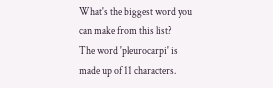What's the biggest word you can make from this list?
The word 'pleurocarpi' is made up of 11 characters.